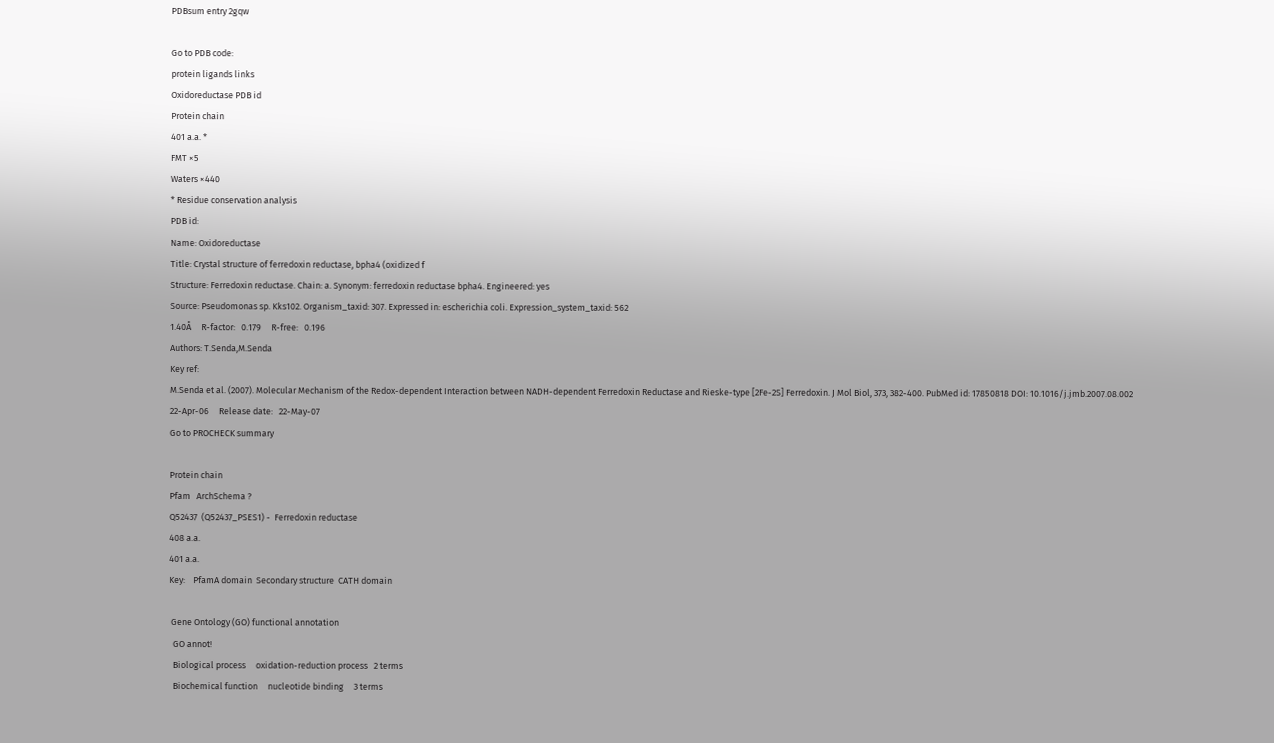PDBsum entry 2gqw

Go to PDB code:
protein ligands links
Oxidoreductase PDB id
Protein chain
401 a.a. *
FMT ×5
Waters ×440
* Residue conservation analysis
PDB id:
Name: Oxidoreductase
Title: Crystal structure of ferredoxin reductase, bpha4 (oxidized f
Structure: Ferredoxin reductase. Chain: a. Synonym: ferredoxin reductase bpha4. Engineered: yes
Source: Pseudomonas sp. Kks102. Organism_taxid: 307. Expressed in: escherichia coli. Expression_system_taxid: 562
1.40Å     R-factor:   0.179     R-free:   0.196
Authors: T.Senda,M.Senda
Key ref:
M.Senda et al. (2007). Molecular Mechanism of the Redox-dependent Interaction between NADH-dependent Ferredoxin Reductase and Rieske-type [2Fe-2S] Ferredoxin. J Mol Biol, 373, 382-400. PubMed id: 17850818 DOI: 10.1016/j.jmb.2007.08.002
22-Apr-06     Release date:   22-May-07
Go to PROCHECK summary

Protein chain
Pfam   ArchSchema ?
Q52437  (Q52437_PSES1) -  Ferredoxin reductase
408 a.a.
401 a.a.
Key:    PfamA domain  Secondary structure  CATH domain

 Gene Ontology (GO) functional annotation
  GO annot!
  Biological process     oxidation-reduction process   2 terms
  Biochemical function     nucleotide binding     3 terms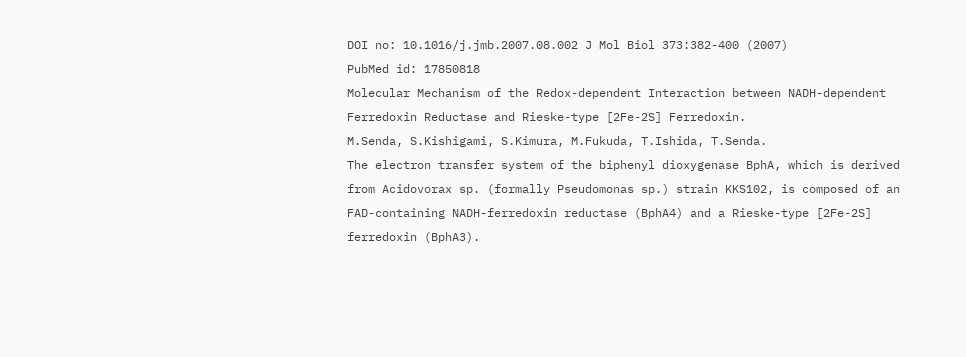DOI no: 10.1016/j.jmb.2007.08.002 J Mol Biol 373:382-400 (2007)
PubMed id: 17850818
Molecular Mechanism of the Redox-dependent Interaction between NADH-dependent Ferredoxin Reductase and Rieske-type [2Fe-2S] Ferredoxin.
M.Senda, S.Kishigami, S.Kimura, M.Fukuda, T.Ishida, T.Senda.
The electron transfer system of the biphenyl dioxygenase BphA, which is derived from Acidovorax sp. (formally Pseudomonas sp.) strain KKS102, is composed of an FAD-containing NADH-ferredoxin reductase (BphA4) and a Rieske-type [2Fe-2S] ferredoxin (BphA3).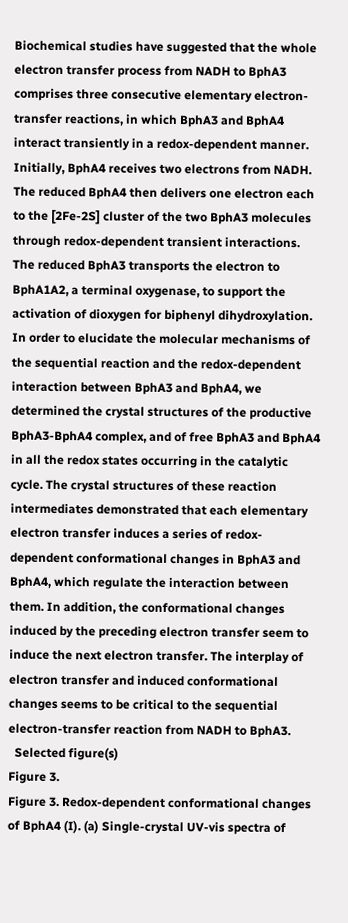Biochemical studies have suggested that the whole electron transfer process from NADH to BphA3 comprises three consecutive elementary electron-transfer reactions, in which BphA3 and BphA4 interact transiently in a redox-dependent manner. Initially, BphA4 receives two electrons from NADH. The reduced BphA4 then delivers one electron each to the [2Fe-2S] cluster of the two BphA3 molecules through redox-dependent transient interactions. The reduced BphA3 transports the electron to BphA1A2, a terminal oxygenase, to support the activation of dioxygen for biphenyl dihydroxylation. In order to elucidate the molecular mechanisms of the sequential reaction and the redox-dependent interaction between BphA3 and BphA4, we determined the crystal structures of the productive BphA3-BphA4 complex, and of free BphA3 and BphA4 in all the redox states occurring in the catalytic cycle. The crystal structures of these reaction intermediates demonstrated that each elementary electron transfer induces a series of redox-dependent conformational changes in BphA3 and BphA4, which regulate the interaction between them. In addition, the conformational changes induced by the preceding electron transfer seem to induce the next electron transfer. The interplay of electron transfer and induced conformational changes seems to be critical to the sequential electron-transfer reaction from NADH to BphA3.
  Selected figure(s)
Figure 3.
Figure 3. Redox-dependent conformational changes of BphA4 (I). (a) Single-crystal UV-vis spectra of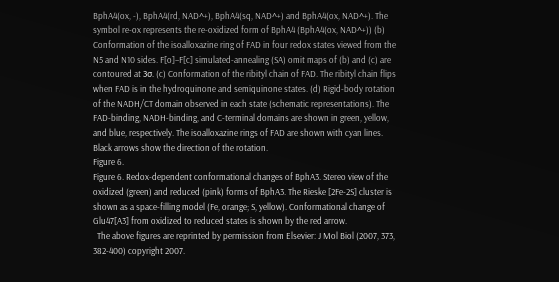BphA4(ox, -), BphA4(rd, NAD^+), BphA4(sq, NAD^+) and BphA4(ox, NAD^+). The symbol re-ox represents the re-oxidized form of BphA4 (BphA4(ox, NAD^+)) (b) Conformation of the isoalloxazine ring of FAD in four redox states viewed from the N5 and N10 sides. F[o]–F[c] simulated-annealing (SA) omit maps of (b) and (c) are contoured at 3σ. (c) Conformation of the ribityl chain of FAD. The ribityl chain flips when FAD is in the hydroquinone and semiquinone states. (d) Rigid-body rotation of the NADH/CT domain observed in each state (schematic representations). The FAD-binding, NADH-binding, and C-terminal domains are shown in green, yellow, and blue, respectively. The isoalloxazine rings of FAD are shown with cyan lines. Black arrows show the direction of the rotation.
Figure 6.
Figure 6. Redox-dependent conformational changes of BphA3. Stereo view of the oxidized (green) and reduced (pink) forms of BphA3. The Rieske [2Fe-2S] cluster is shown as a space-filling model (Fe, orange; S, yellow). Conformational change of Glu47[A3] from oxidized to reduced states is shown by the red arrow.
  The above figures are reprinted by permission from Elsevier: J Mol Biol (2007, 373, 382-400) copyright 2007.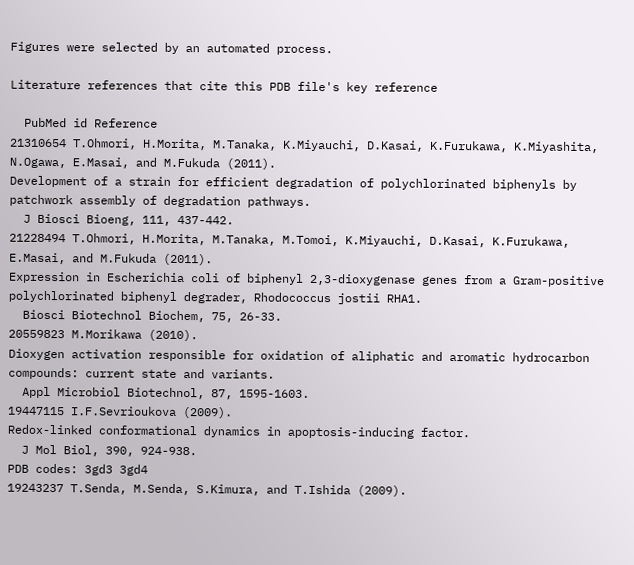Figures were selected by an automated process.

Literature references that cite this PDB file's key reference

  PubMed id Reference
21310654 T.Ohmori, H.Morita, M.Tanaka, K.Miyauchi, D.Kasai, K.Furukawa, K.Miyashita, N.Ogawa, E.Masai, and M.Fukuda (2011).
Development of a strain for efficient degradation of polychlorinated biphenyls by patchwork assembly of degradation pathways.
  J Biosci Bioeng, 111, 437-442.
21228494 T.Ohmori, H.Morita, M.Tanaka, M.Tomoi, K.Miyauchi, D.Kasai, K.Furukawa, E.Masai, and M.Fukuda (2011).
Expression in Escherichia coli of biphenyl 2,3-dioxygenase genes from a Gram-positive polychlorinated biphenyl degrader, Rhodococcus jostii RHA1.
  Biosci Biotechnol Biochem, 75, 26-33.
20559823 M.Morikawa (2010).
Dioxygen activation responsible for oxidation of aliphatic and aromatic hydrocarbon compounds: current state and variants.
  Appl Microbiol Biotechnol, 87, 1595-1603.
19447115 I.F.Sevrioukova (2009).
Redox-linked conformational dynamics in apoptosis-inducing factor.
  J Mol Biol, 390, 924-938.
PDB codes: 3gd3 3gd4
19243237 T.Senda, M.Senda, S.Kimura, and T.Ishida (2009).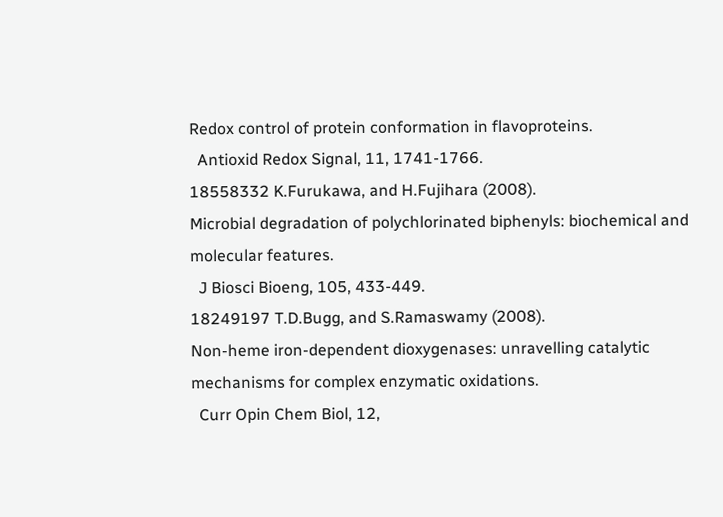Redox control of protein conformation in flavoproteins.
  Antioxid Redox Signal, 11, 1741-1766.
18558332 K.Furukawa, and H.Fujihara (2008).
Microbial degradation of polychlorinated biphenyls: biochemical and molecular features.
  J Biosci Bioeng, 105, 433-449.
18249197 T.D.Bugg, and S.Ramaswamy (2008).
Non-heme iron-dependent dioxygenases: unravelling catalytic mechanisms for complex enzymatic oxidations.
  Curr Opin Chem Biol, 12,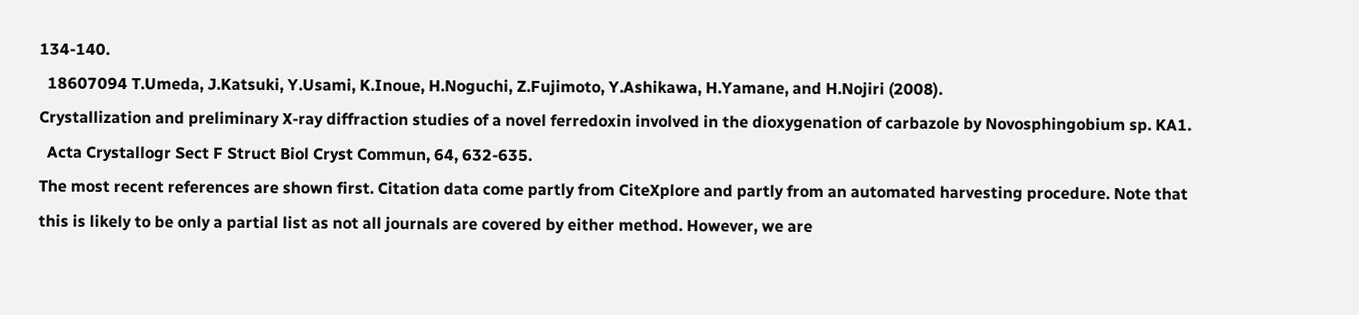134-140.
  18607094 T.Umeda, J.Katsuki, Y.Usami, K.Inoue, H.Noguchi, Z.Fujimoto, Y.Ashikawa, H.Yamane, and H.Nojiri (2008).
Crystallization and preliminary X-ray diffraction studies of a novel ferredoxin involved in the dioxygenation of carbazole by Novosphingobium sp. KA1.
  Acta Crystallogr Sect F Struct Biol Cryst Commun, 64, 632-635.
The most recent references are shown first. Citation data come partly from CiteXplore and partly from an automated harvesting procedure. Note that this is likely to be only a partial list as not all journals are covered by either method. However, we are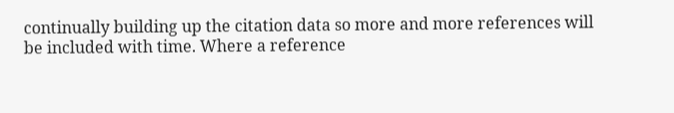continually building up the citation data so more and more references will be included with time. Where a reference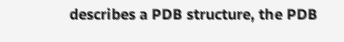describes a PDB structure, the PDB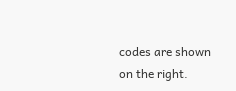codes are shown on the right.